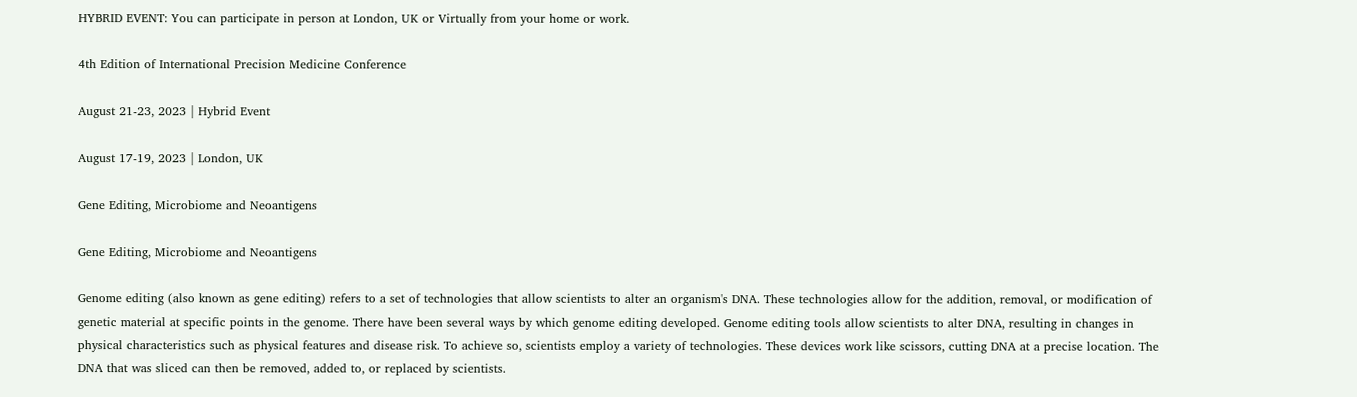HYBRID EVENT: You can participate in person at London, UK or Virtually from your home or work.

4th Edition of International Precision Medicine Conference

August 21-23, 2023 | Hybrid Event

August 17-19, 2023 | London, UK

Gene Editing, Microbiome and Neoantigens

Gene Editing, Microbiome and Neoantigens

Genome editing (also known as gene editing) refers to a set of technologies that allow scientists to alter an organism's DNA. These technologies allow for the addition, removal, or modification of genetic material at specific points in the genome. There have been several ways by which genome editing developed. Genome editing tools allow scientists to alter DNA, resulting in changes in physical characteristics such as physical features and disease risk. To achieve so, scientists employ a variety of technologies. These devices work like scissors, cutting DNA at a precise location. The DNA that was sliced can then be removed, added to, or replaced by scientists.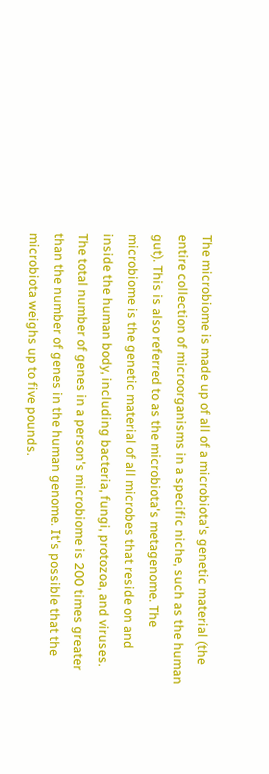The microbiome is made up of all of a microbiota's genetic material (the entire collection of microorganisms in a specific niche, such as the human gut). This is also referred to as the microbiota's metagenome. The microbiome is the genetic material of all microbes that reside on and inside the human body, including bacteria, fungi, protozoa, and viruses. The total number of genes in a person's microbiome is 200 times greater than the number of genes in the human genome. It's possible that the microbiota weighs up to five pounds.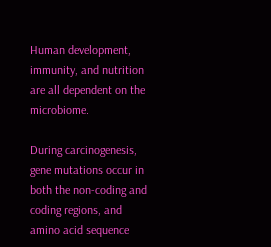Human development, immunity, and nutrition are all dependent on the microbiome.

During carcinogenesis, gene mutations occur in both the non-coding and coding regions, and amino acid sequence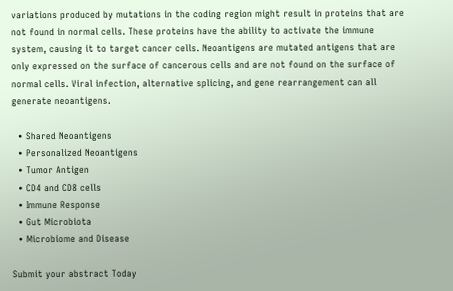variations produced by mutations in the coding region might result in proteins that are not found in normal cells. These proteins have the ability to activate the immune system, causing it to target cancer cells. Neoantigens are mutated antigens that are only expressed on the surface of cancerous cells and are not found on the surface of normal cells. Viral infection, alternative splicing, and gene rearrangement can all generate neoantigens.

  • Shared Neoantigens
  • Personalized Neoantigens
  • Tumor Antigen
  • CD4 and CD8 cells
  • Immune Response
  • Gut Microbiota
  • Microbiome and Disease

Submit your abstract Today